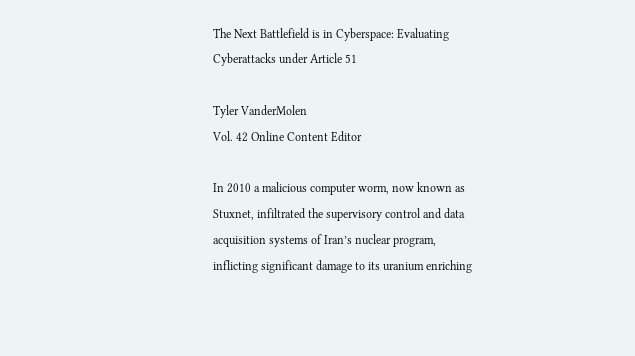The Next Battlefield is in Cyberspace: Evaluating Cyberattacks under Article 51

Tyler VanderMolen
Vol. 42 Online Content Editor

In 2010 a malicious computer worm, now known as Stuxnet, infiltrated the supervisory control and data acquisition systems of Iran’s nuclear program, inflicting significant damage to its uranium enriching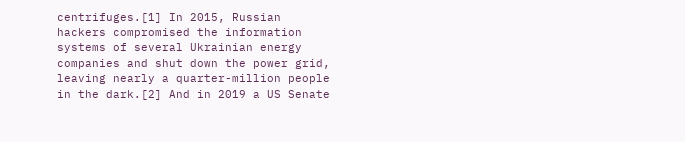centrifuges.[1] In 2015, Russian hackers compromised the information systems of several Ukrainian energy companies and shut down the power grid, leaving nearly a quarter-million people in the dark.[2] And in 2019 a US Senate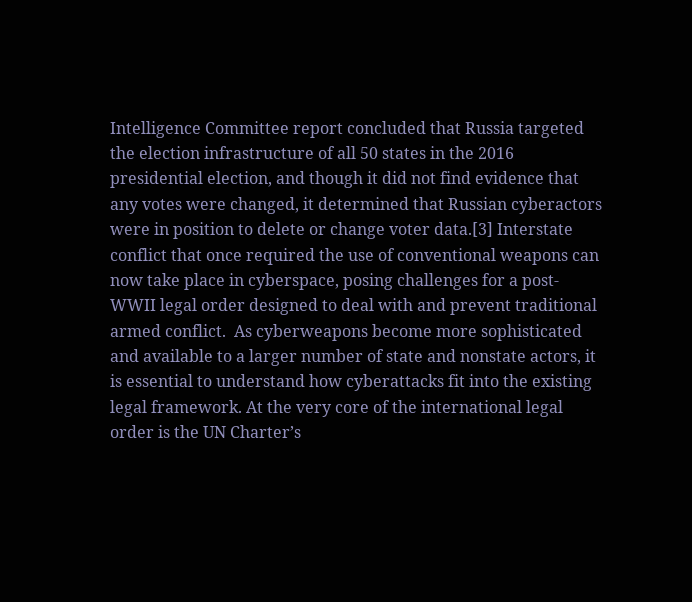Intelligence Committee report concluded that Russia targeted the election infrastructure of all 50 states in the 2016 presidential election, and though it did not find evidence that any votes were changed, it determined that Russian cyberactors were in position to delete or change voter data.[3] Interstate conflict that once required the use of conventional weapons can now take place in cyberspace, posing challenges for a post-WWII legal order designed to deal with and prevent traditional armed conflict.  As cyberweapons become more sophisticated and available to a larger number of state and nonstate actors, it is essential to understand how cyberattacks fit into the existing legal framework. At the very core of the international legal order is the UN Charter’s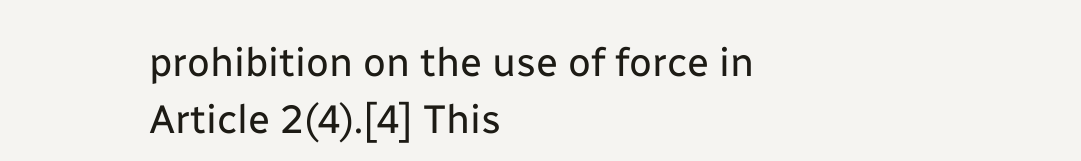prohibition on the use of force in Article 2(4).[4] This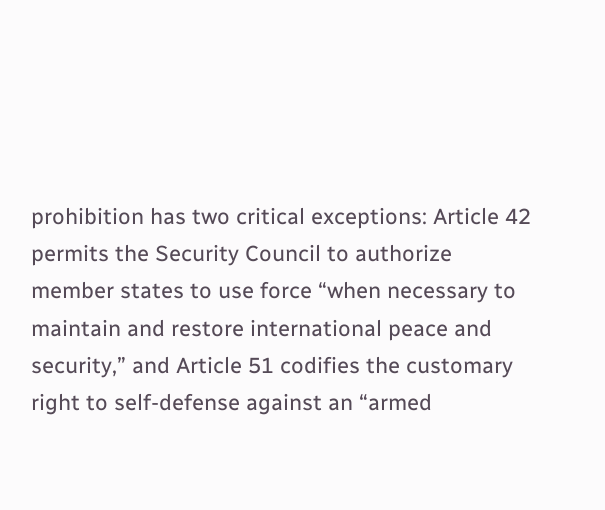prohibition has two critical exceptions: Article 42 permits the Security Council to authorize member states to use force “when necessary to maintain and restore international peace and security,” and Article 51 codifies the customary right to self-defense against an “armed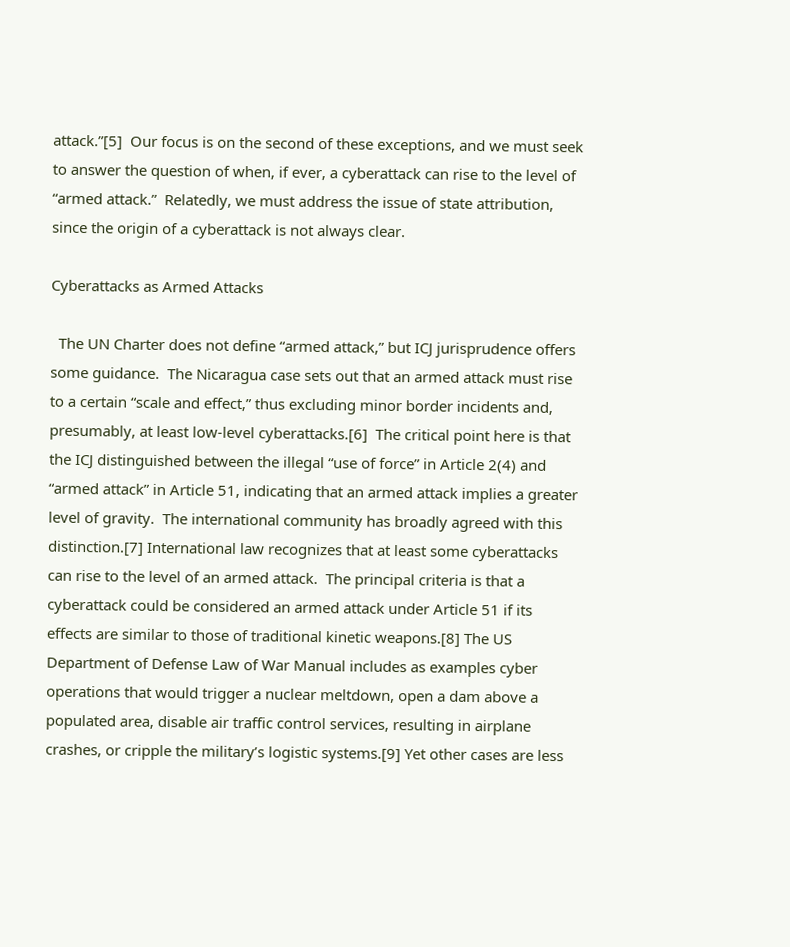attack.”[5]  Our focus is on the second of these exceptions, and we must seek to answer the question of when, if ever, a cyberattack can rise to the level of “armed attack.”  Relatedly, we must address the issue of state attribution, since the origin of a cyberattack is not always clear.

Cyberattacks as Armed Attacks

  The UN Charter does not define “armed attack,” but ICJ jurisprudence offers some guidance.  The Nicaragua case sets out that an armed attack must rise to a certain “scale and effect,” thus excluding minor border incidents and, presumably, at least low-level cyberattacks.[6]  The critical point here is that the ICJ distinguished between the illegal “use of force” in Article 2(4) and “armed attack” in Article 51, indicating that an armed attack implies a greater level of gravity.  The international community has broadly agreed with this distinction.[7] International law recognizes that at least some cyberattacks can rise to the level of an armed attack.  The principal criteria is that a cyberattack could be considered an armed attack under Article 51 if its effects are similar to those of traditional kinetic weapons.[8] The US Department of Defense Law of War Manual includes as examples cyber operations that would trigger a nuclear meltdown, open a dam above a populated area, disable air traffic control services, resulting in airplane crashes, or cripple the military’s logistic systems.[9] Yet other cases are less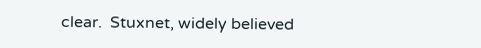clear.  Stuxnet, widely believed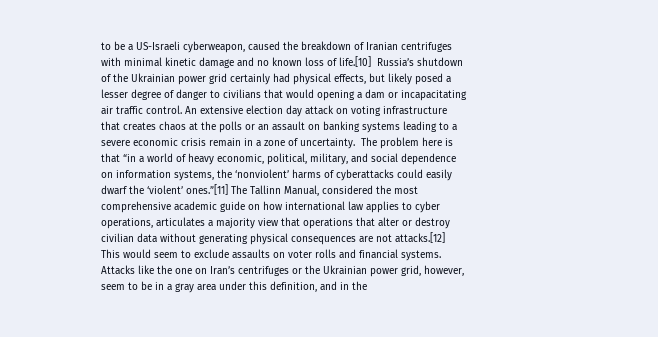to be a US-Israeli cyberweapon, caused the breakdown of Iranian centrifuges with minimal kinetic damage and no known loss of life.[10]  Russia’s shutdown of the Ukrainian power grid certainly had physical effects, but likely posed a lesser degree of danger to civilians that would opening a dam or incapacitating air traffic control. An extensive election day attack on voting infrastructure that creates chaos at the polls or an assault on banking systems leading to a severe economic crisis remain in a zone of uncertainty.  The problem here is that “in a world of heavy economic, political, military, and social dependence on information systems, the ‘nonviolent’ harms of cyberattacks could easily dwarf the ‘violent’ ones.”[11] The Tallinn Manual, considered the most comprehensive academic guide on how international law applies to cyber operations, articulates a majority view that operations that alter or destroy civilian data without generating physical consequences are not attacks.[12]  This would seem to exclude assaults on voter rolls and financial systems. Attacks like the one on Iran’s centrifuges or the Ukrainian power grid, however, seem to be in a gray area under this definition, and in the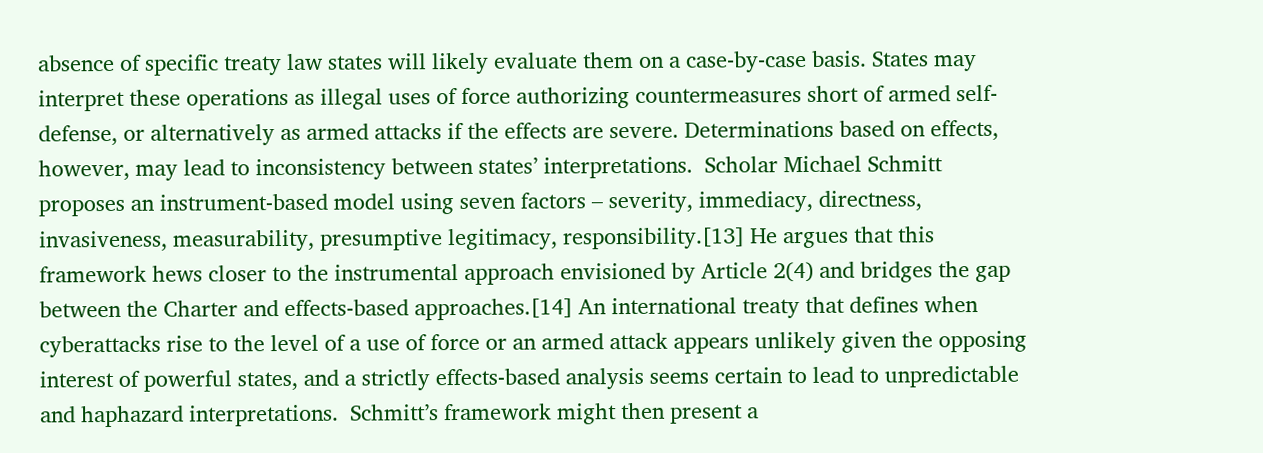absence of specific treaty law states will likely evaluate them on a case-by-case basis. States may interpret these operations as illegal uses of force authorizing countermeasures short of armed self-defense, or alternatively as armed attacks if the effects are severe. Determinations based on effects, however, may lead to inconsistency between states’ interpretations.  Scholar Michael Schmitt proposes an instrument-based model using seven factors – severity, immediacy, directness, invasiveness, measurability, presumptive legitimacy, responsibility.[13] He argues that this framework hews closer to the instrumental approach envisioned by Article 2(4) and bridges the gap between the Charter and effects-based approaches.[14] An international treaty that defines when cyberattacks rise to the level of a use of force or an armed attack appears unlikely given the opposing interest of powerful states, and a strictly effects-based analysis seems certain to lead to unpredictable and haphazard interpretations.  Schmitt’s framework might then present a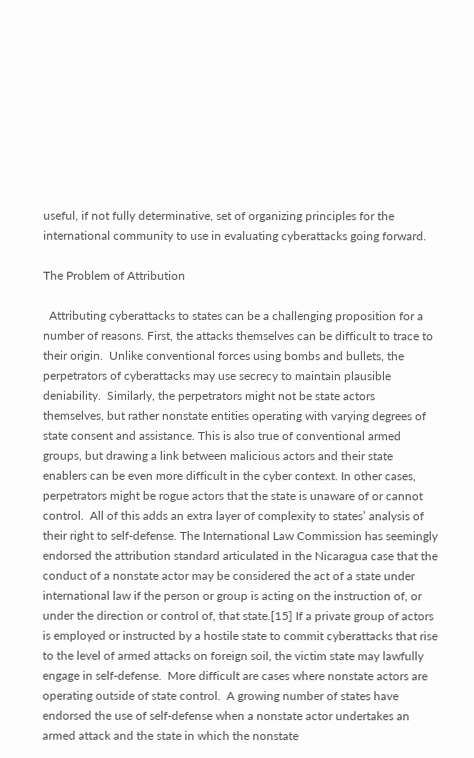useful, if not fully determinative, set of organizing principles for the international community to use in evaluating cyberattacks going forward.

The Problem of Attribution

  Attributing cyberattacks to states can be a challenging proposition for a number of reasons. First, the attacks themselves can be difficult to trace to their origin.  Unlike conventional forces using bombs and bullets, the perpetrators of cyberattacks may use secrecy to maintain plausible deniability.  Similarly, the perpetrators might not be state actors themselves, but rather nonstate entities operating with varying degrees of state consent and assistance. This is also true of conventional armed groups, but drawing a link between malicious actors and their state enablers can be even more difficult in the cyber context. In other cases, perpetrators might be rogue actors that the state is unaware of or cannot control.  All of this adds an extra layer of complexity to states’ analysis of their right to self-defense. The International Law Commission has seemingly endorsed the attribution standard articulated in the Nicaragua case that the conduct of a nonstate actor may be considered the act of a state under international law if the person or group is acting on the instruction of, or under the direction or control of, that state.[15] If a private group of actors is employed or instructed by a hostile state to commit cyberattacks that rise to the level of armed attacks on foreign soil, the victim state may lawfully engage in self-defense.  More difficult are cases where nonstate actors are operating outside of state control.  A growing number of states have endorsed the use of self-defense when a nonstate actor undertakes an armed attack and the state in which the nonstate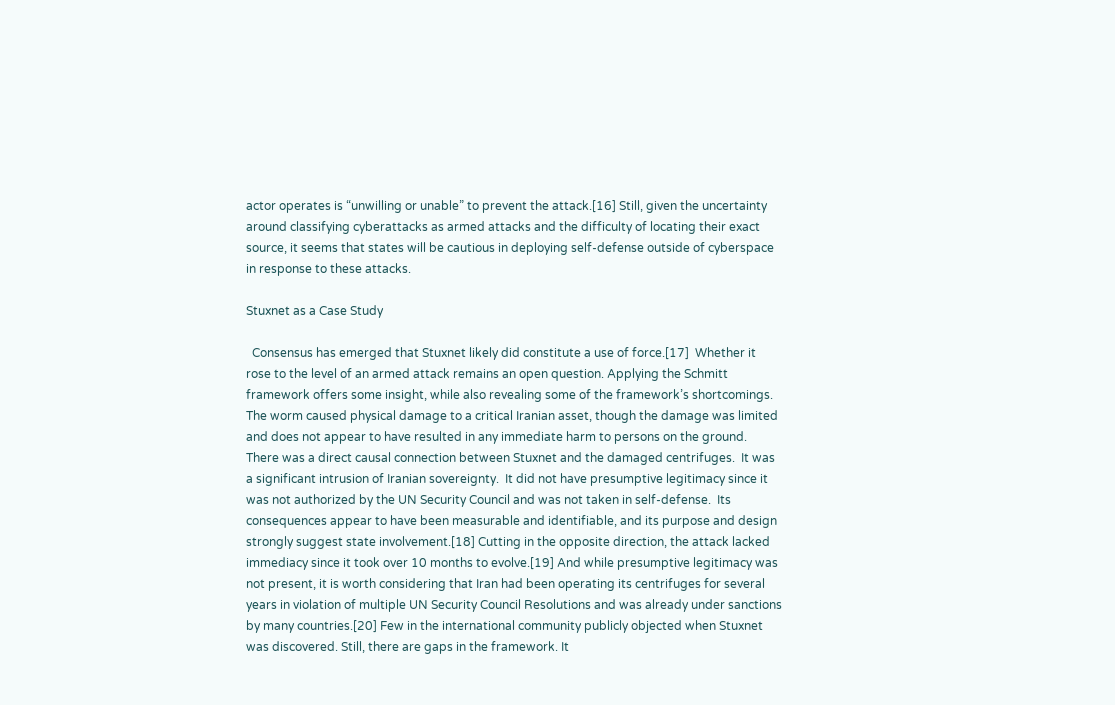actor operates is “unwilling or unable” to prevent the attack.[16] Still, given the uncertainty around classifying cyberattacks as armed attacks and the difficulty of locating their exact source, it seems that states will be cautious in deploying self-defense outside of cyberspace in response to these attacks.

Stuxnet as a Case Study

  Consensus has emerged that Stuxnet likely did constitute a use of force.[17]  Whether it rose to the level of an armed attack remains an open question. Applying the Schmitt framework offers some insight, while also revealing some of the framework’s shortcomings. The worm caused physical damage to a critical Iranian asset, though the damage was limited and does not appear to have resulted in any immediate harm to persons on the ground.  There was a direct causal connection between Stuxnet and the damaged centrifuges.  It was a significant intrusion of Iranian sovereignty.  It did not have presumptive legitimacy since it was not authorized by the UN Security Council and was not taken in self-defense.  Its consequences appear to have been measurable and identifiable, and its purpose and design strongly suggest state involvement.[18] Cutting in the opposite direction, the attack lacked immediacy since it took over 10 months to evolve.[19] And while presumptive legitimacy was not present, it is worth considering that Iran had been operating its centrifuges for several years in violation of multiple UN Security Council Resolutions and was already under sanctions by many countries.[20] Few in the international community publicly objected when Stuxnet was discovered. Still, there are gaps in the framework. It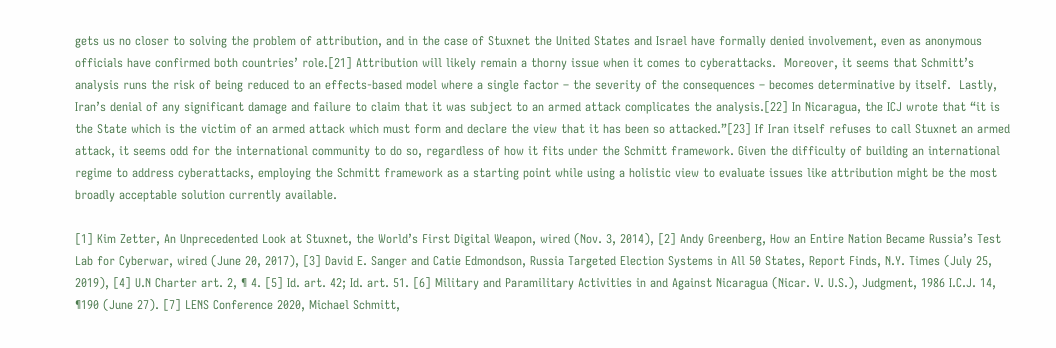gets us no closer to solving the problem of attribution, and in the case of Stuxnet the United States and Israel have formally denied involvement, even as anonymous officials have confirmed both countries’ role.[21] Attribution will likely remain a thorny issue when it comes to cyberattacks.  Moreover, it seems that Schmitt’s analysis runs the risk of being reduced to an effects-based model where a single factor – the severity of the consequences – becomes determinative by itself.  Lastly, Iran’s denial of any significant damage and failure to claim that it was subject to an armed attack complicates the analysis.[22] In Nicaragua, the ICJ wrote that “it is the State which is the victim of an armed attack which must form and declare the view that it has been so attacked.”[23] If Iran itself refuses to call Stuxnet an armed attack, it seems odd for the international community to do so, regardless of how it fits under the Schmitt framework. Given the difficulty of building an international regime to address cyberattacks, employing the Schmitt framework as a starting point while using a holistic view to evaluate issues like attribution might be the most broadly acceptable solution currently available.

[1] Kim Zetter, An Unprecedented Look at Stuxnet, the World’s First Digital Weapon, wired (Nov. 3, 2014), [2] Andy Greenberg, How an Entire Nation Became Russia’s Test Lab for Cyberwar, wired (June 20, 2017), [3] David E. Sanger and Catie Edmondson, Russia Targeted Election Systems in All 50 States, Report Finds, N.Y. Times (July 25, 2019), [4] U.N Charter art. 2, ¶ 4. [5] Id. art. 42; Id. art. 51. [6] Military and Paramilitary Activities in and Against Nicaragua (Nicar. V. U.S.), Judgment, 1986 I.C.J. 14, ¶190 (June 27). [7] LENS Conference 2020, Michael Schmitt,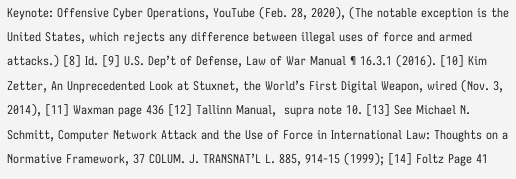Keynote: Offensive Cyber Operations, YouTube (Feb. 28, 2020), (The notable exception is the United States, which rejects any difference between illegal uses of force and armed attacks.) [8] Id. [9] U.S. Dep’t of Defense, Law of War Manual ¶ 16.3.1 (2016). [10] Kim Zetter, An Unprecedented Look at Stuxnet, the World’s First Digital Weapon, wired (Nov. 3, 2014), [11] Waxman page 436 [12] Tallinn Manual,  supra note 10. [13] See Michael N. Schmitt, Computer Network Attack and the Use of Force in International Law: Thoughts on a Normative Framework, 37 COLUM. J. TRANSNAT’L L. 885, 914-15 (1999); [14] Foltz Page 41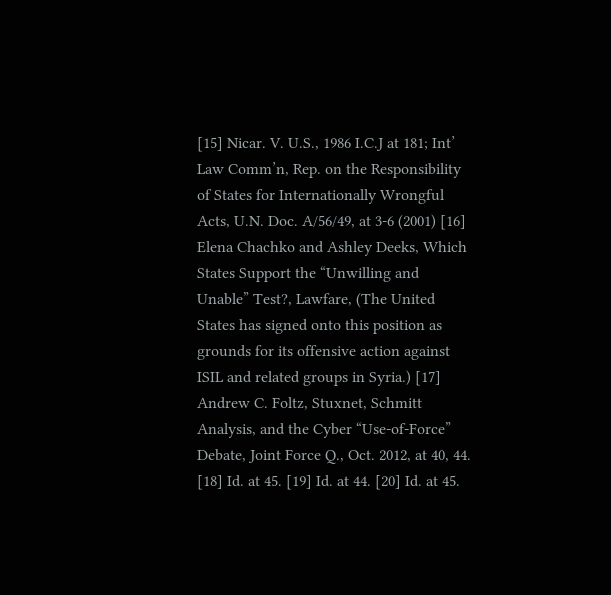[15] Nicar. V. U.S., 1986 I.C.J at 181; Int’ Law Comm’n, Rep. on the Responsibility of States for Internationally Wrongful Acts, U.N. Doc. A/56/49, at 3-6 (2001) [16] Elena Chachko and Ashley Deeks, Which States Support the “Unwilling and Unable” Test?, Lawfare, (The United States has signed onto this position as grounds for its offensive action against ISIL and related groups in Syria.) [17] Andrew C. Foltz, Stuxnet, Schmitt Analysis, and the Cyber “Use-of-Force” Debate, Joint Force Q., Oct. 2012, at 40, 44. [18] Id. at 45. [19] Id. at 44. [20] Id. at 45.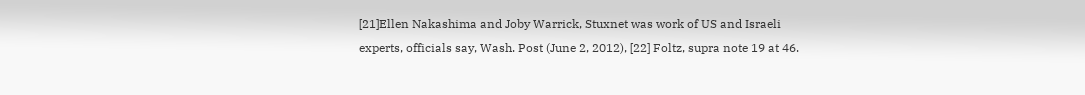[21]Ellen Nakashima and Joby Warrick, Stuxnet was work of US and Israeli experts, officials say, Wash. Post (June 2, 2012), [22] Foltz, supra note 19 at 46.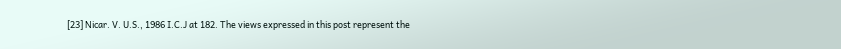[23] Nicar. V. U.S., 1986 I.C.J at 182. The views expressed in this post represent the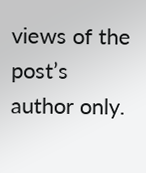views of the post’s author only.